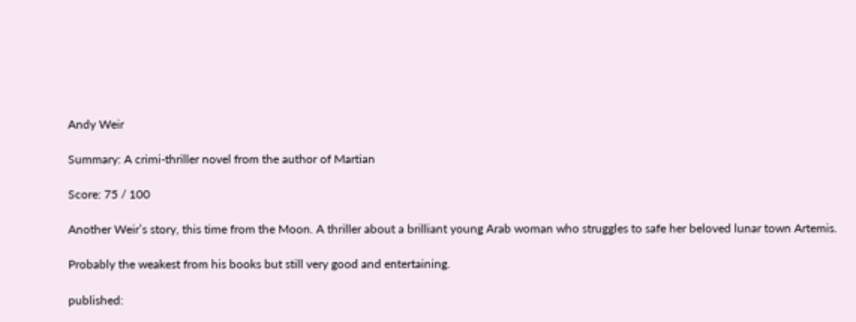Andy Weir

Summary: A crimi-thriller novel from the author of Martian

Score: 75 / 100

Another Weir’s story, this time from the Moon. A thriller about a brilliant young Arab woman who struggles to safe her beloved lunar town Artemis.

Probably the weakest from his books but still very good and entertaining.

published: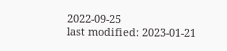2022-09-25
last modified: 2023-01-21